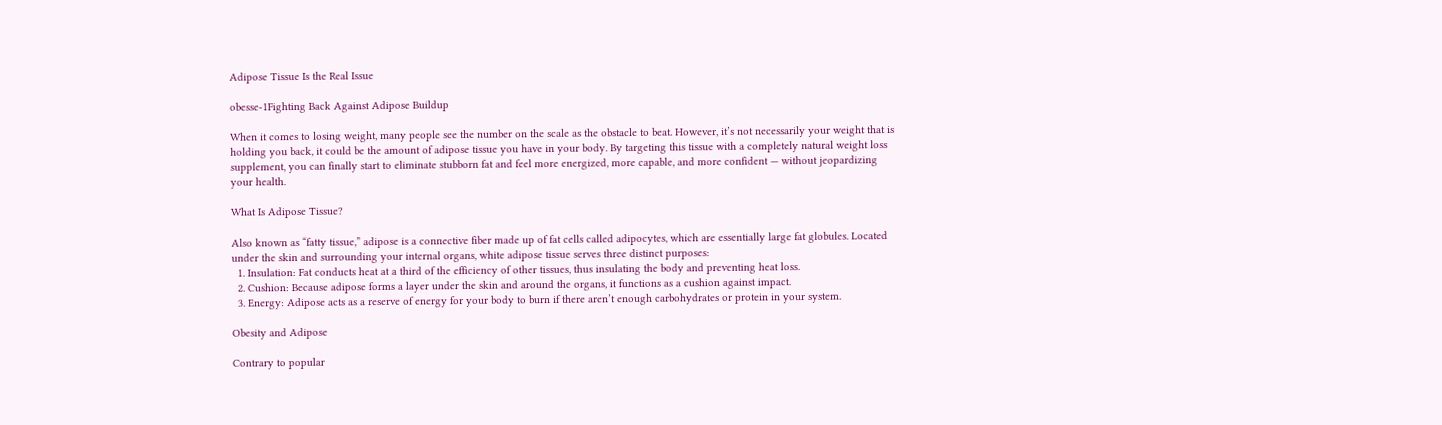Adipose Tissue Is the Real Issue

obesse-1Fighting Back Against Adipose Buildup

When it comes to losing weight, many people see the number on the scale as the obstacle to beat. However, it’s not necessarily your weight that is holding you back, it could be the amount of adipose tissue you have in your body. By targeting this tissue with a completely natural weight loss supplement, you can finally start to eliminate stubborn fat and feel more energized, more capable, and more confident — without jeopardizing your health.

What Is Adipose Tissue?

Also known as “fatty tissue,” adipose is a connective fiber made up of fat cells called adipocytes, which are essentially large fat globules. Located under the skin and surrounding your internal organs, white adipose tissue serves three distinct purposes:
  1. Insulation: Fat conducts heat at a third of the efficiency of other tissues, thus insulating the body and preventing heat loss.
  2. Cushion: Because adipose forms a layer under the skin and around the organs, it functions as a cushion against impact.
  3. Energy: Adipose acts as a reserve of energy for your body to burn if there aren’t enough carbohydrates or protein in your system.

Obesity and Adipose

Contrary to popular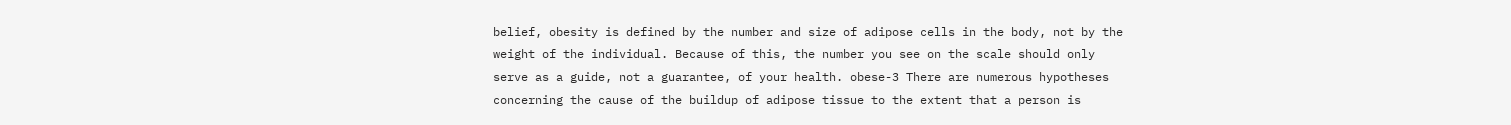belief, obesity is defined by the number and size of adipose cells in the body, not by the weight of the individual. Because of this, the number you see on the scale should only serve as a guide, not a guarantee, of your health. obese-3 There are numerous hypotheses concerning the cause of the buildup of adipose tissue to the extent that a person is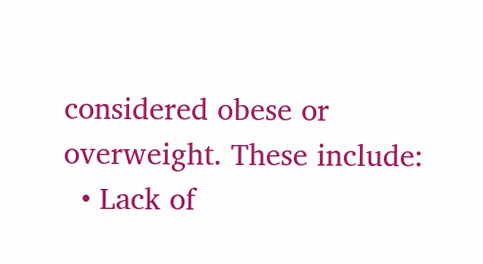considered obese or overweight. These include:
  • Lack of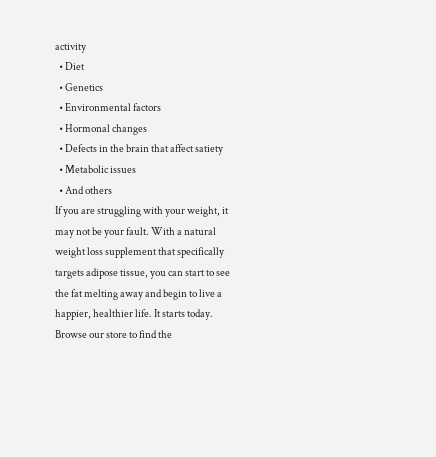activity
  • Diet
  • Genetics
  • Environmental factors
  • Hormonal changes
  • Defects in the brain that affect satiety
  • Metabolic issues
  • And others
If you are struggling with your weight, it may not be your fault. With a natural weight loss supplement that specifically targets adipose tissue, you can start to see the fat melting away and begin to live a happier, healthier life. It starts today. Browse our store to find the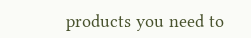products you need to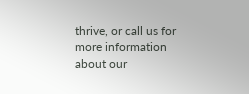thrive, or call us for more information about our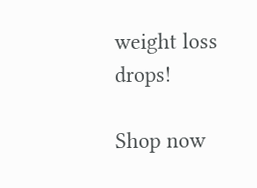weight loss drops!

Shop now